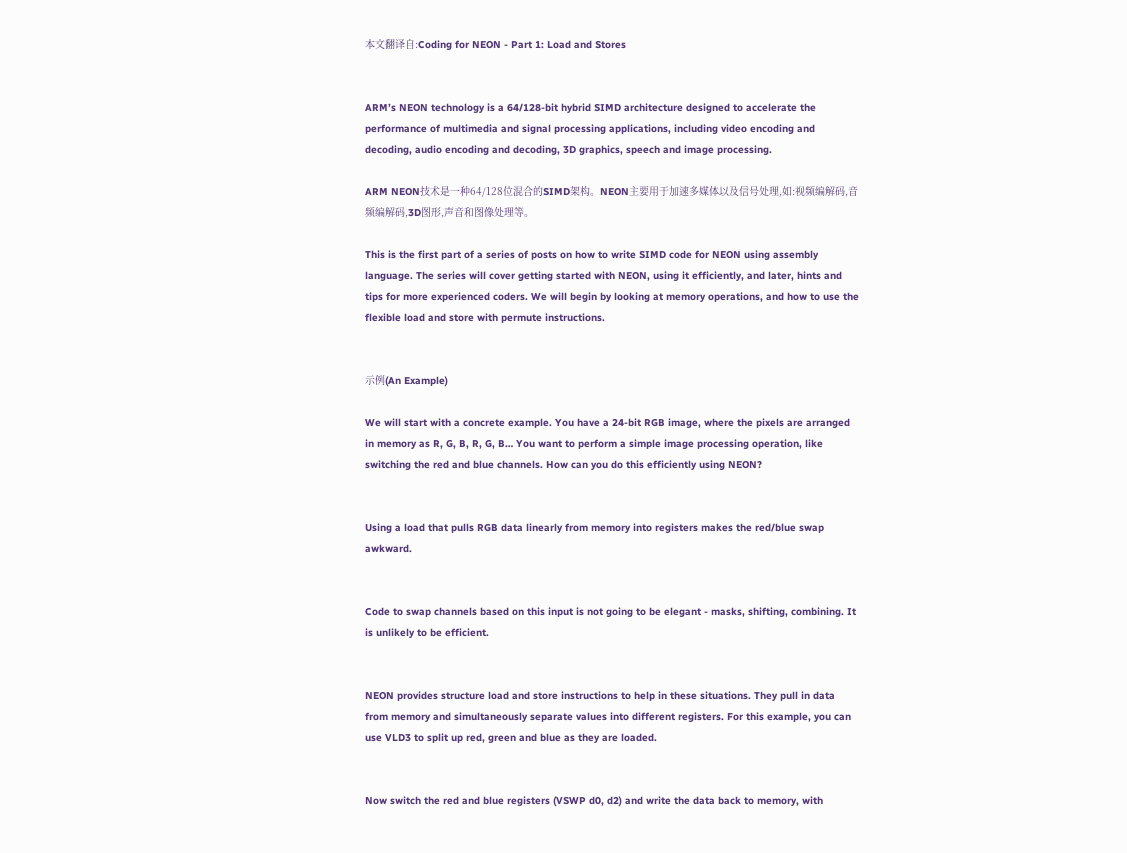本文翻译自:Coding for NEON - Part 1: Load and Stores


ARM’s NEON technology is a 64/128-bit hybrid SIMD architecture designed to accelerate the performance of multimedia and signal processing applications, including video encoding and decoding, audio encoding and decoding, 3D graphics, speech and image processing.

ARM NEON技术是一种64/128位混合的SIMD架构。NEON主要用于加速多媒体以及信号处理,如:视频编解码,音频编解码,3D图形,声音和图像处理等。

This is the first part of a series of posts on how to write SIMD code for NEON using assembly language. The series will cover getting started with NEON, using it efficiently, and later, hints and tips for more experienced coders. We will begin by looking at memory operations, and how to use the flexible load and store with permute instructions.


示例(An Example)

We will start with a concrete example. You have a 24-bit RGB image, where the pixels are arranged in memory as R, G, B, R, G, B… You want to perform a simple image processing operation, like switching the red and blue channels. How can you do this efficiently using NEON?


Using a load that pulls RGB data linearly from memory into registers makes the red/blue swap awkward.


Code to swap channels based on this input is not going to be elegant - masks, shifting, combining. It is unlikely to be efficient.


NEON provides structure load and store instructions to help in these situations. They pull in data from memory and simultaneously separate values into different registers. For this example, you can use VLD3 to split up red, green and blue as they are loaded.


Now switch the red and blue registers (VSWP d0, d2) and write the data back to memory, with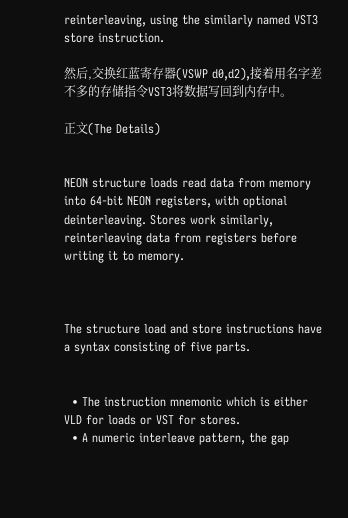reinterleaving, using the similarly named VST3 store instruction.

然后,交换红蓝寄存器(VSWP d0,d2),接着用名字差不多的存储指令VST3将数据写回到内存中。

正文(The Details)


NEON structure loads read data from memory into 64-bit NEON registers, with optional deinterleaving. Stores work similarly, reinterleaving data from registers before writing it to memory.



The structure load and store instructions have a syntax consisting of five parts.


  • The instruction mnemonic which is either VLD for loads or VST for stores.
  • A numeric interleave pattern, the gap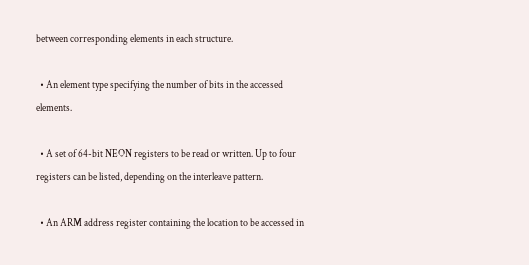between corresponding elements in each structure.

  • An element type specifying the number of bits in the accessed elements.

  • A set of 64-bit NEON registers to be read or written. Up to four registers can be listed, depending on the interleave pattern.

  • An ARM address register containing the location to be accessed in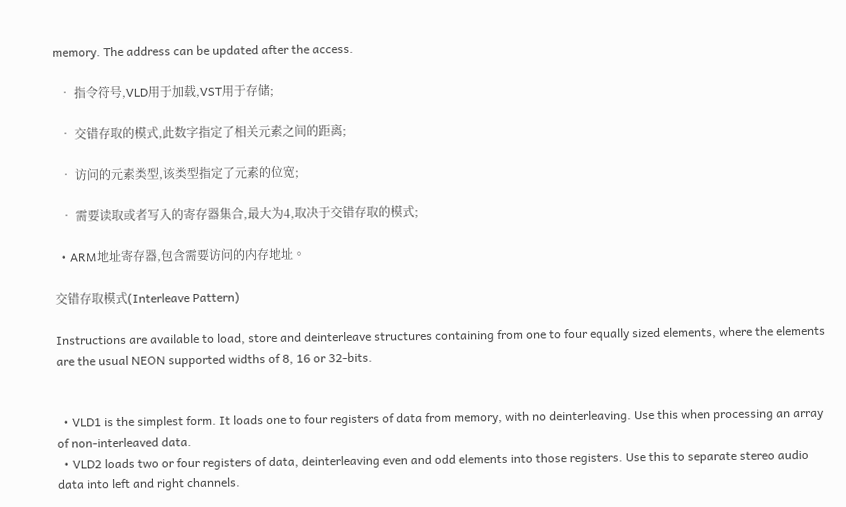memory. The address can be updated after the access.

  • 指令符号,VLD用于加载,VST用于存储;

  • 交错存取的模式,此数字指定了相关元素之间的距离;

  • 访问的元素类型,该类型指定了元素的位宽;

  • 需要读取或者写入的寄存器集合,最大为4,取决于交错存取的模式;

  • ARM地址寄存器,包含需要访问的内存地址。

交错存取模式(Interleave Pattern)

Instructions are available to load, store and deinterleave structures containing from one to four equally sized elements, where the elements are the usual NEON supported widths of 8, 16 or 32-bits.


  • VLD1 is the simplest form. It loads one to four registers of data from memory, with no deinterleaving. Use this when processing an array of non-interleaved data.
  • VLD2 loads two or four registers of data, deinterleaving even and odd elements into those registers. Use this to separate stereo audio data into left and right channels.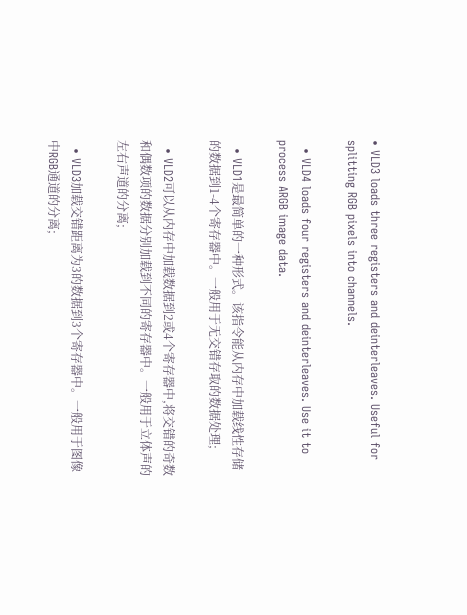• VLD3 loads three registers and deinterleaves. Useful for splitting RGB pixels into channels.

  • VLD4 loads four registers and deinterleaves. Use it to process ARGB image data.

  • VLD1是最简单的一种形式。该指令能从内存中加载线性存储的数据到1-4个寄存器中。一般用于无交错存取的数据处理;

  • VLD2可以从内存中加载数据到2或4个寄存器中,将交错的奇数和偶数项的数据分别加载到不同的寄存器中。一般用于立体声的左右声道的分离;

  • VLD3加载交错距离为3的数据到3个寄存器中。一般用于图像中RGB通道的分离;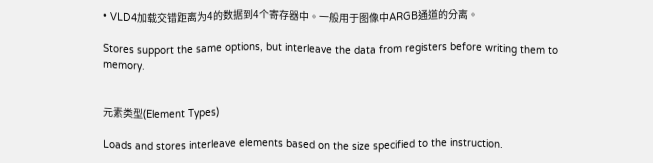• VLD4加载交错距离为4的数据到4个寄存器中。一般用于图像中ARGB通道的分离。

Stores support the same options, but interleave the data from registers before writing them to memory.


元素类型(Element Types)

Loads and stores interleave elements based on the size specified to the instruction.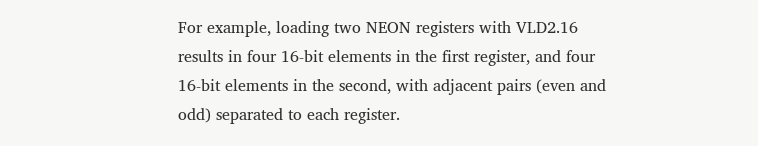For example, loading two NEON registers with VLD2.16 results in four 16-bit elements in the first register, and four 16-bit elements in the second, with adjacent pairs (even and odd) separated to each register.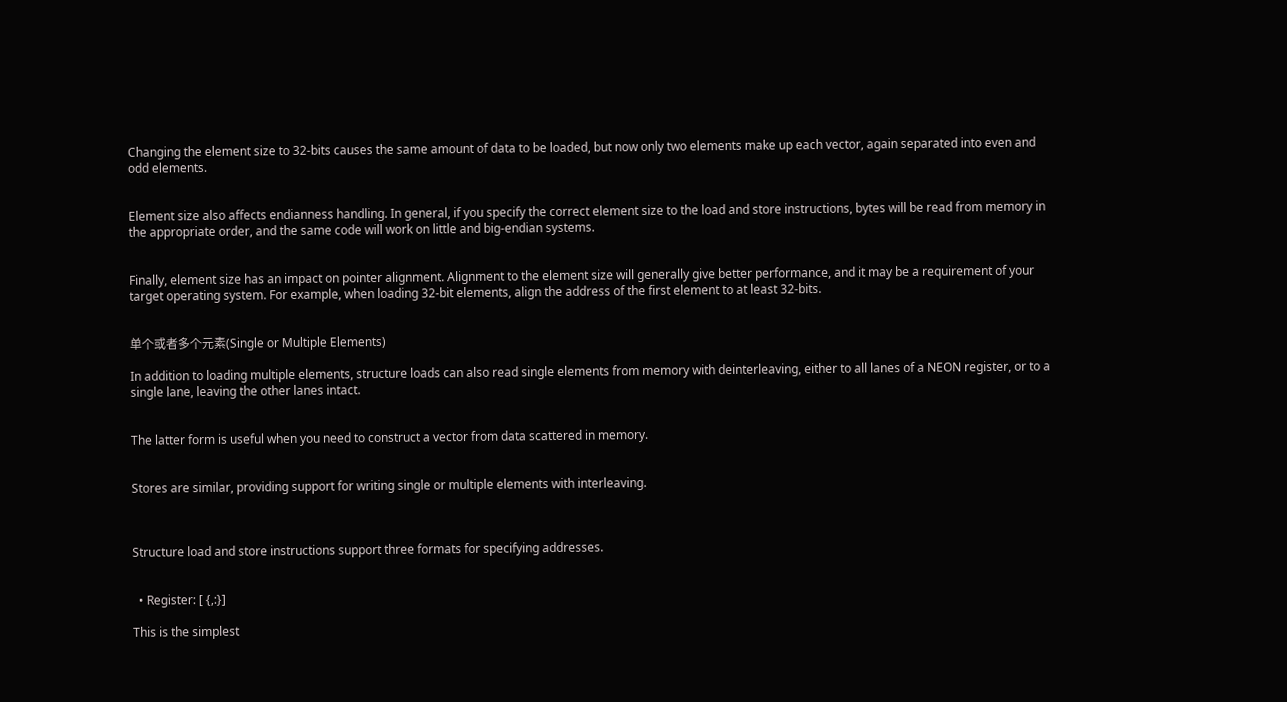Changing the element size to 32-bits causes the same amount of data to be loaded, but now only two elements make up each vector, again separated into even and odd elements.


Element size also affects endianness handling. In general, if you specify the correct element size to the load and store instructions, bytes will be read from memory in the appropriate order, and the same code will work on little and big-endian systems.


Finally, element size has an impact on pointer alignment. Alignment to the element size will generally give better performance, and it may be a requirement of your target operating system. For example, when loading 32-bit elements, align the address of the first element to at least 32-bits.


单个或者多个元素(Single or Multiple Elements)

In addition to loading multiple elements, structure loads can also read single elements from memory with deinterleaving, either to all lanes of a NEON register, or to a single lane, leaving the other lanes intact.


The latter form is useful when you need to construct a vector from data scattered in memory.


Stores are similar, providing support for writing single or multiple elements with interleaving.



Structure load and store instructions support three formats for specifying addresses.


  • Register: [ {,:}]

This is the simplest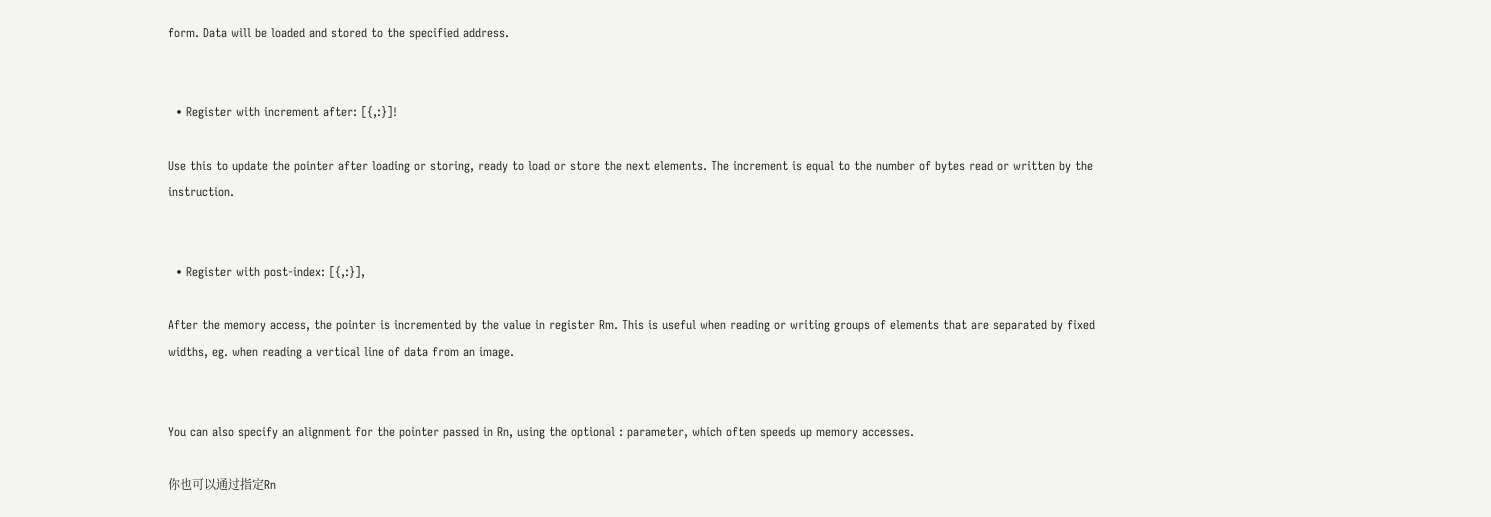form. Data will be loaded and stored to the specified address.


  • Register with increment after: [{,:}]!

Use this to update the pointer after loading or storing, ready to load or store the next elements. The increment is equal to the number of bytes read or written by the instruction.


  • Register with post-index: [{,:}],

After the memory access, the pointer is incremented by the value in register Rm. This is useful when reading or writing groups of elements that are separated by fixed widths, eg. when reading a vertical line of data from an image.


You can also specify an alignment for the pointer passed in Rn, using the optional : parameter, which often speeds up memory accesses.

你也可以通过指定Rn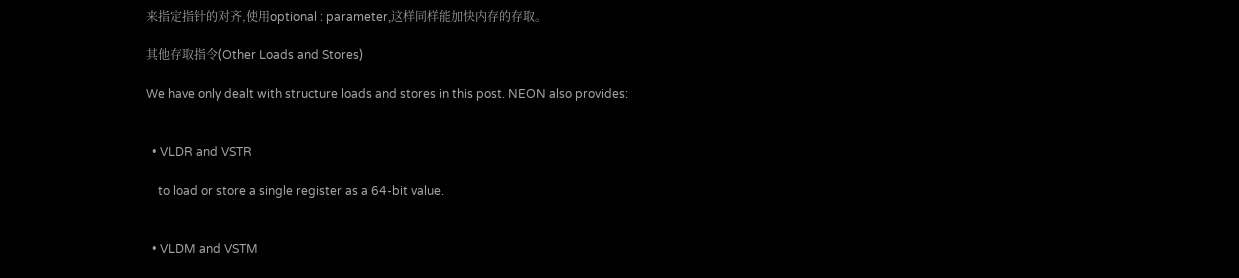来指定指针的对齐,使用optional : parameter,这样同样能加快内存的存取。

其他存取指令(Other Loads and Stores)

We have only dealt with structure loads and stores in this post. NEON also provides:


  • VLDR and VSTR

    to load or store a single register as a 64-bit value.


  • VLDM and VSTM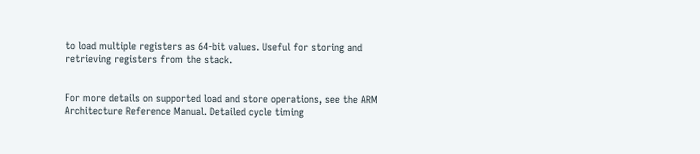to load multiple registers as 64-bit values. Useful for storing and retrieving registers from the stack.


For more details on supported load and store operations, see the ARM Architecture Reference Manual. Detailed cycle timing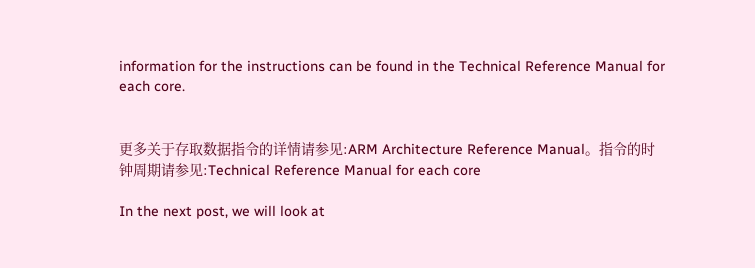information for the instructions can be found in the Technical Reference Manual for each core.


更多关于存取数据指令的详情请参见:ARM Architecture Reference Manual。指令的时钟周期请参见:Technical Reference Manual for each core

In the next post, we will look at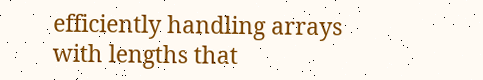efficiently handling arrays with lengths that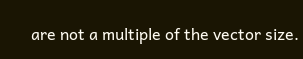are not a multiple of the vector size.